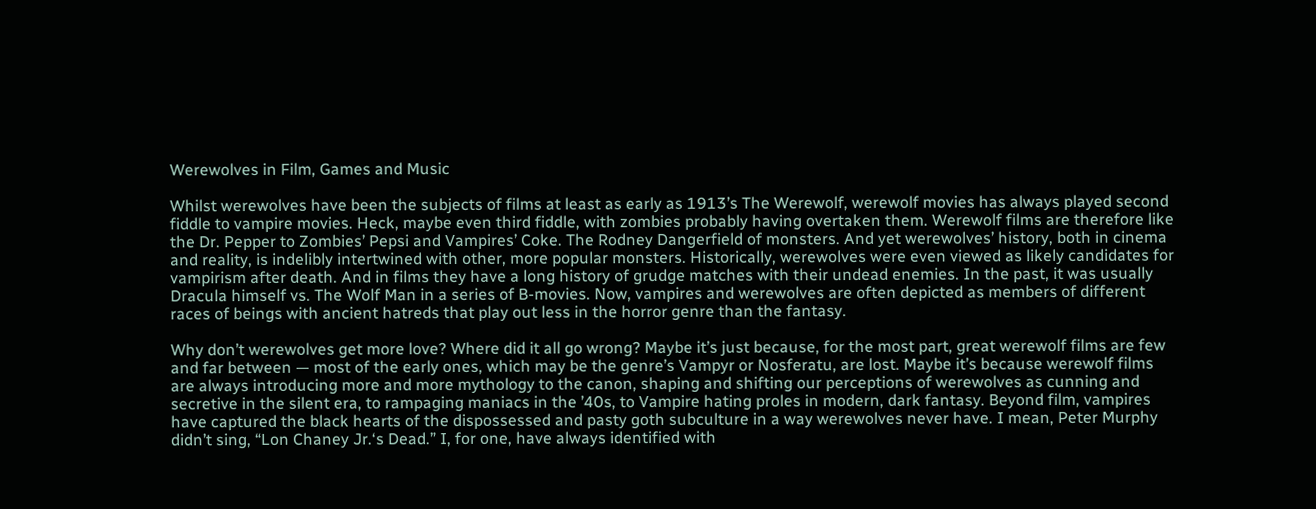Werewolves in Film, Games and Music

Whilst werewolves have been the subjects of films at least as early as 1913’s The Werewolf, werewolf movies has always played second fiddle to vampire movies. Heck, maybe even third fiddle, with zombies probably having overtaken them. Werewolf films are therefore like the Dr. Pepper to Zombies’ Pepsi and Vampires’ Coke. The Rodney Dangerfield of monsters. And yet werewolves’ history, both in cinema and reality, is indelibly intertwined with other, more popular monsters. Historically, werewolves were even viewed as likely candidates for vampirism after death. And in films they have a long history of grudge matches with their undead enemies. In the past, it was usually Dracula himself vs. The Wolf Man in a series of B-movies. Now, vampires and werewolves are often depicted as members of different races of beings with ancient hatreds that play out less in the horror genre than the fantasy.

Why don’t werewolves get more love? Where did it all go wrong? Maybe it’s just because, for the most part, great werewolf films are few and far between — most of the early ones, which may be the genre’s Vampyr or Nosferatu, are lost. Maybe it’s because werewolf films are always introducing more and more mythology to the canon, shaping and shifting our perceptions of werewolves as cunning and secretive in the silent era, to rampaging maniacs in the ’40s, to Vampire hating proles in modern, dark fantasy. Beyond film, vampires have captured the black hearts of the dispossessed and pasty goth subculture in a way werewolves never have. I mean, Peter Murphy didn’t sing, “Lon Chaney Jr.‘s Dead.” I, for one, have always identified with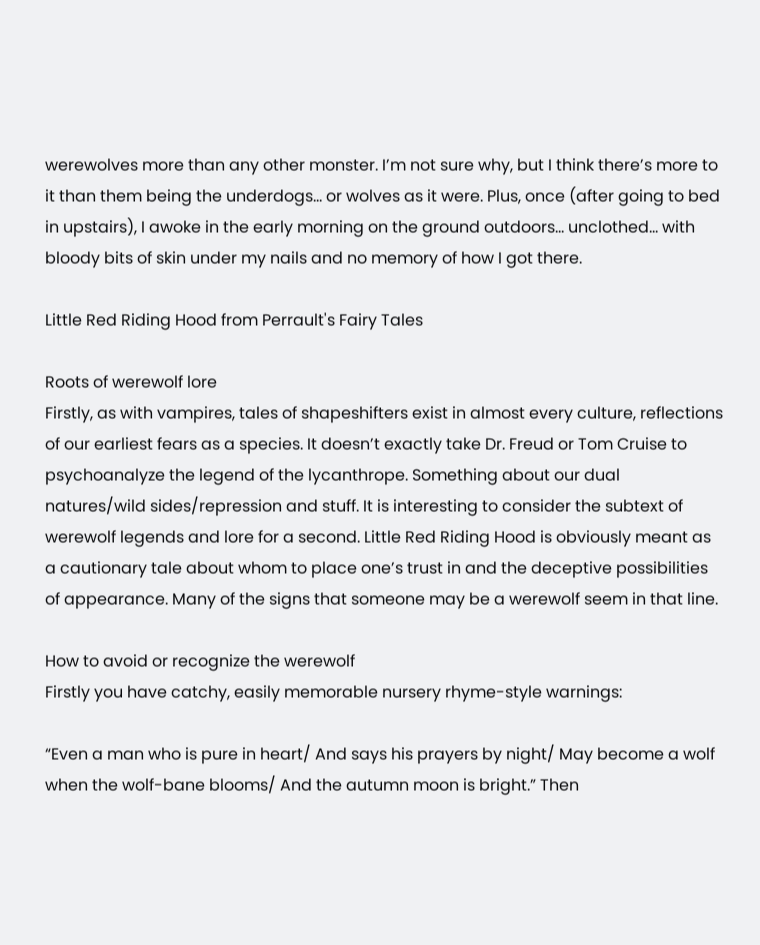werewolves more than any other monster. I’m not sure why, but I think there’s more to it than them being the underdogs… or wolves as it were. Plus, once (after going to bed in upstairs), I awoke in the early morning on the ground outdoors… unclothed… with bloody bits of skin under my nails and no memory of how I got there.

Little Red Riding Hood from Perrault's Fairy Tales

Roots of werewolf lore
Firstly, as with vampires, tales of shapeshifters exist in almost every culture, reflections of our earliest fears as a species. It doesn’t exactly take Dr. Freud or Tom Cruise to psychoanalyze the legend of the lycanthrope. Something about our dual natures/wild sides/repression and stuff. It is interesting to consider the subtext of werewolf legends and lore for a second. Little Red Riding Hood is obviously meant as a cautionary tale about whom to place one’s trust in and the deceptive possibilities of appearance. Many of the signs that someone may be a werewolf seem in that line.

How to avoid or recognize the werewolf
Firstly you have catchy, easily memorable nursery rhyme-style warnings:

“Even a man who is pure in heart/ And says his prayers by night/ May become a wolf when the wolf-bane blooms/ And the autumn moon is bright.” Then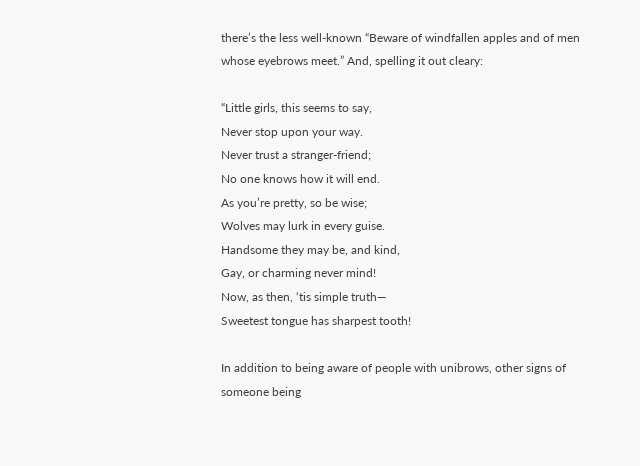there’s the less well-known “Beware of windfallen apples and of men whose eyebrows meet.” And, spelling it out cleary:

“Little girls, this seems to say,
Never stop upon your way.
Never trust a stranger-friend;
No one knows how it will end.
As you’re pretty, so be wise;
Wolves may lurk in every guise.
Handsome they may be, and kind,
Gay, or charming never mind!
Now, as then, ‘tis simple truth—
Sweetest tongue has sharpest tooth!

In addition to being aware of people with unibrows, other signs of someone being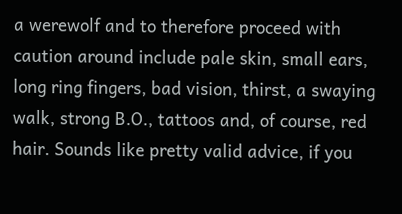a werewolf and to therefore proceed with caution around include pale skin, small ears, long ring fingers, bad vision, thirst, a swaying walk, strong B.O., tattoos and, of course, red hair. Sounds like pretty valid advice, if you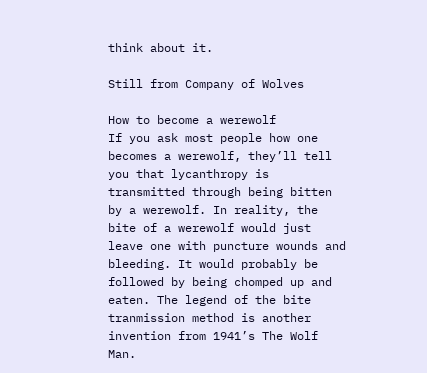think about it.

Still from Company of Wolves

How to become a werewolf
If you ask most people how one becomes a werewolf, they’ll tell you that lycanthropy is transmitted through being bitten by a werewolf. In reality, the bite of a werewolf would just leave one with puncture wounds and bleeding. It would probably be followed by being chomped up and eaten. The legend of the bite tranmission method is another invention from 1941’s The Wolf Man.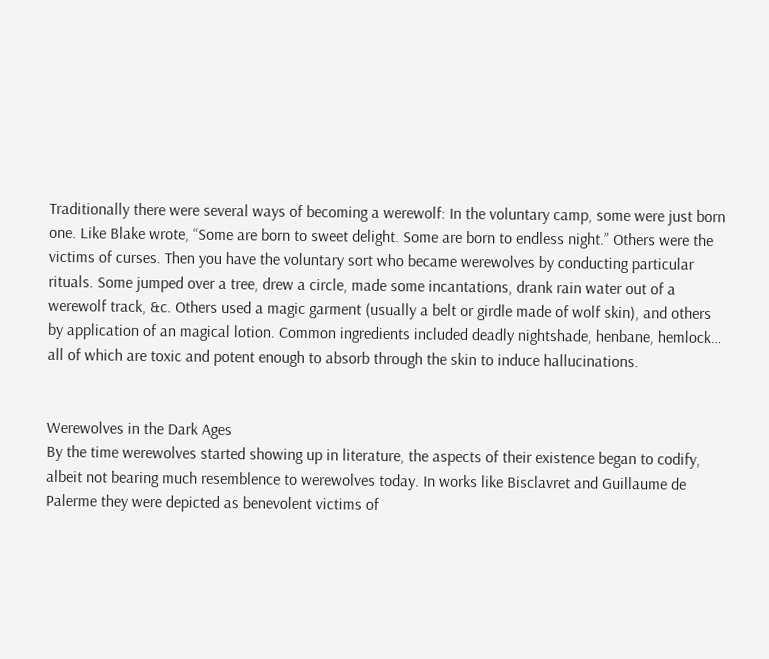Traditionally there were several ways of becoming a werewolf: In the voluntary camp, some were just born one. Like Blake wrote, “Some are born to sweet delight. Some are born to endless night.” Others were the victims of curses. Then you have the voluntary sort who became werewolves by conducting particular rituals. Some jumped over a tree, drew a circle, made some incantations, drank rain water out of a werewolf track, &c. Others used a magic garment (usually a belt or girdle made of wolf skin), and others by application of an magical lotion. Common ingredients included deadly nightshade, henbane, hemlock… all of which are toxic and potent enough to absorb through the skin to induce hallucinations.


Werewolves in the Dark Ages
By the time werewolves started showing up in literature, the aspects of their existence began to codify, albeit not bearing much resemblence to werewolves today. In works like Bisclavret and Guillaume de Palerme they were depicted as benevolent victims of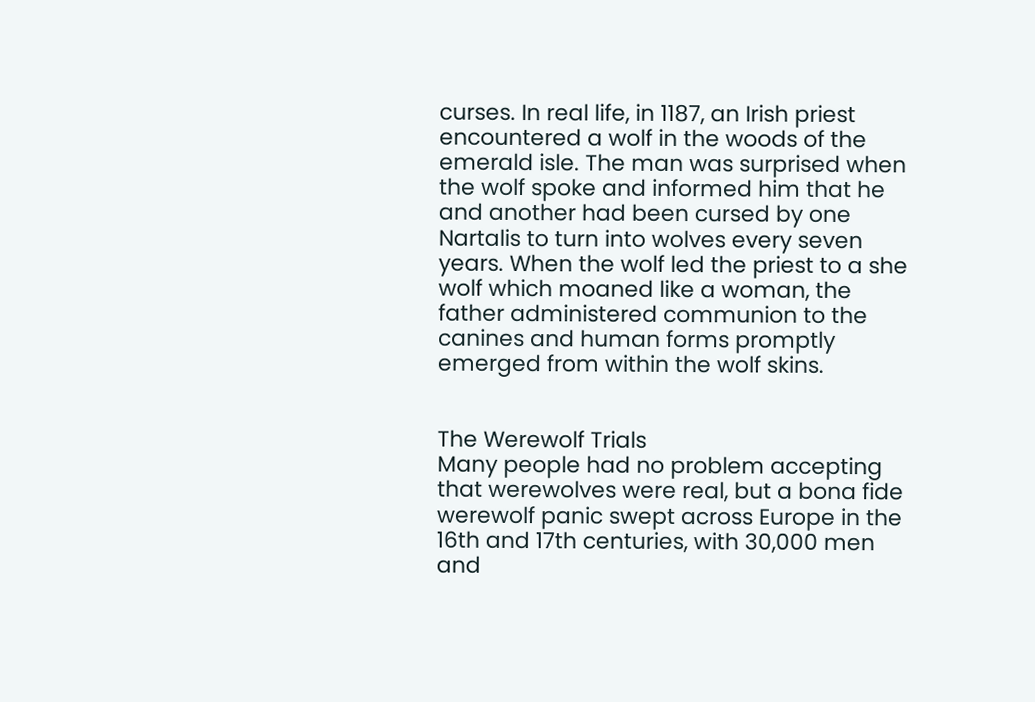curses. In real life, in 1187, an Irish priest encountered a wolf in the woods of the emerald isle. The man was surprised when the wolf spoke and informed him that he and another had been cursed by one Nartalis to turn into wolves every seven years. When the wolf led the priest to a she wolf which moaned like a woman, the father administered communion to the canines and human forms promptly emerged from within the wolf skins.


The Werewolf Trials
Many people had no problem accepting that werewolves were real, but a bona fide werewolf panic swept across Europe in the 16th and 17th centuries, with 30,000 men and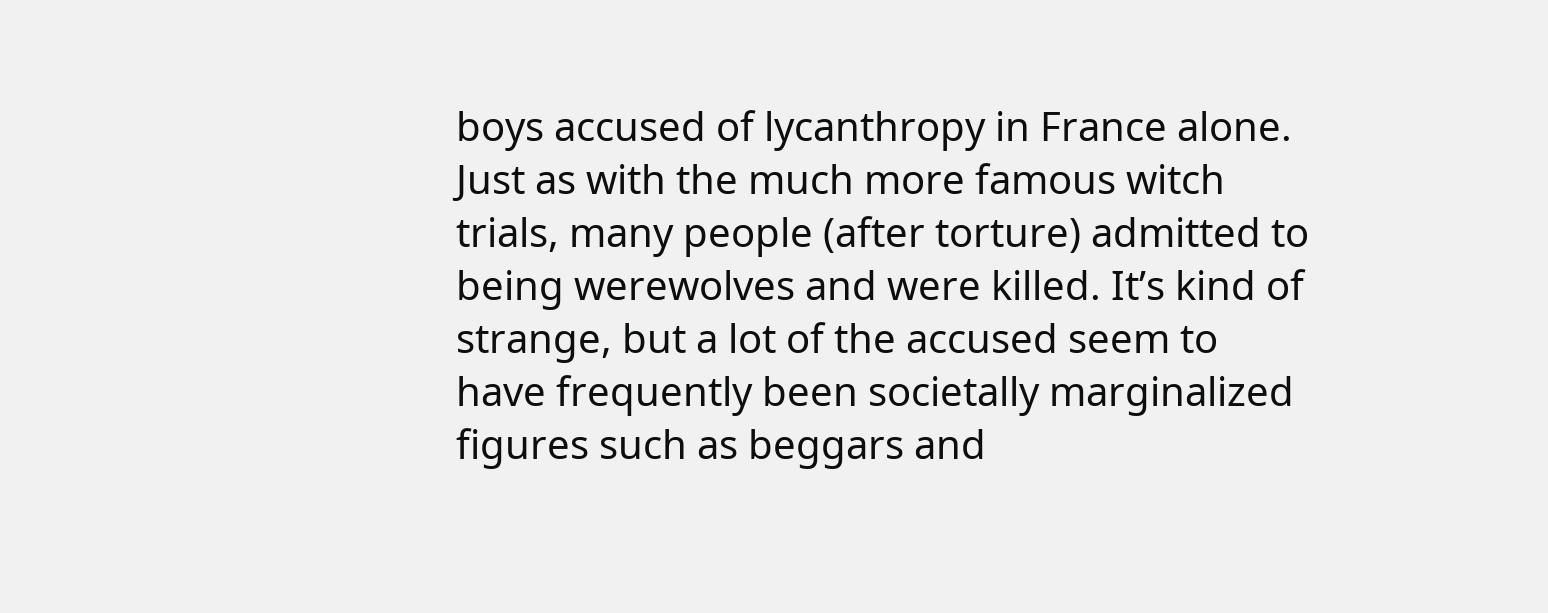boys accused of lycanthropy in France alone. Just as with the much more famous witch trials, many people (after torture) admitted to being werewolves and were killed. It’s kind of strange, but a lot of the accused seem to have frequently been societally marginalized figures such as beggars and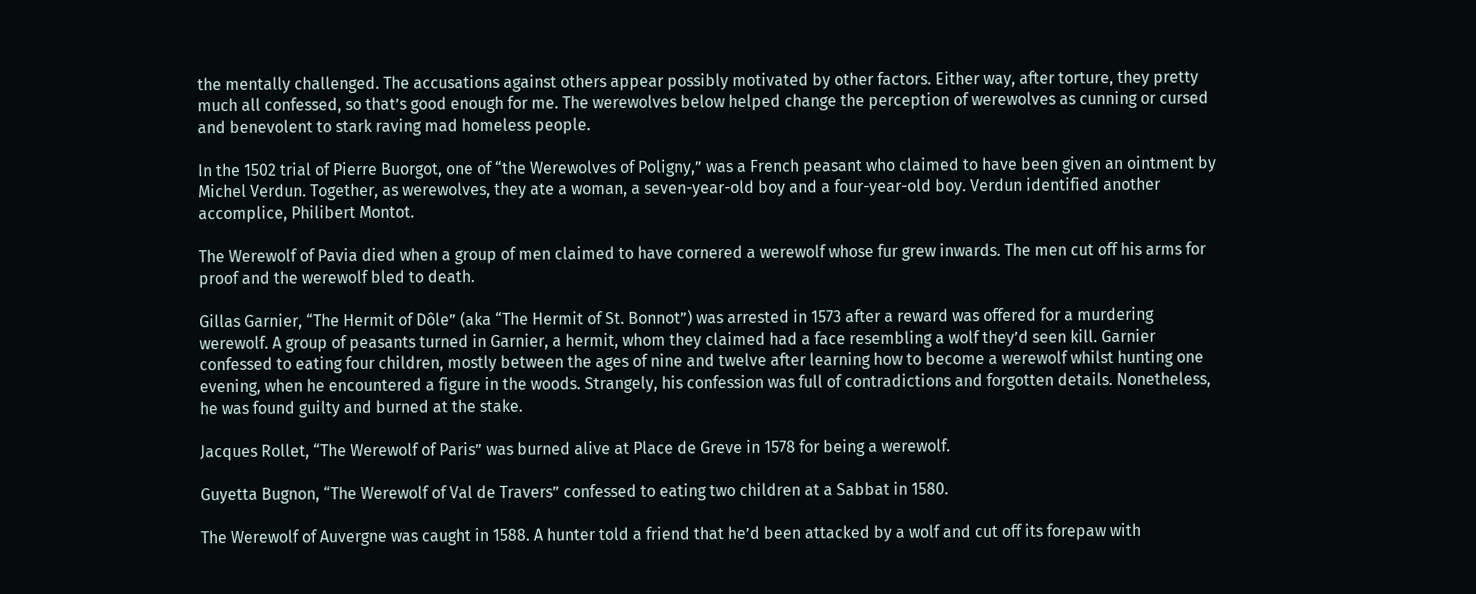the mentally challenged. The accusations against others appear possibly motivated by other factors. Either way, after torture, they pretty much all confessed, so that’s good enough for me. The werewolves below helped change the perception of werewolves as cunning or cursed and benevolent to stark raving mad homeless people.

In the 1502 trial of Pierre Buorgot, one of “the Werewolves of Poligny,” was a French peasant who claimed to have been given an ointment by Michel Verdun. Together, as werewolves, they ate a woman, a seven-year-old boy and a four-year-old boy. Verdun identified another accomplice, Philibert Montot.

The Werewolf of Pavia died when a group of men claimed to have cornered a werewolf whose fur grew inwards. The men cut off his arms for proof and the werewolf bled to death.

Gillas Garnier, “The Hermit of Dôle” (aka “The Hermit of St. Bonnot”) was arrested in 1573 after a reward was offered for a murdering werewolf. A group of peasants turned in Garnier, a hermit, whom they claimed had a face resembling a wolf they’d seen kill. Garnier confessed to eating four children, mostly between the ages of nine and twelve after learning how to become a werewolf whilst hunting one evening, when he encountered a figure in the woods. Strangely, his confession was full of contradictions and forgotten details. Nonetheless, he was found guilty and burned at the stake.

Jacques Rollet, “The Werewolf of Paris” was burned alive at Place de Greve in 1578 for being a werewolf.

Guyetta Bugnon, “The Werewolf of Val de Travers” confessed to eating two children at a Sabbat in 1580.

The Werewolf of Auvergne was caught in 1588. A hunter told a friend that he’d been attacked by a wolf and cut off its forepaw with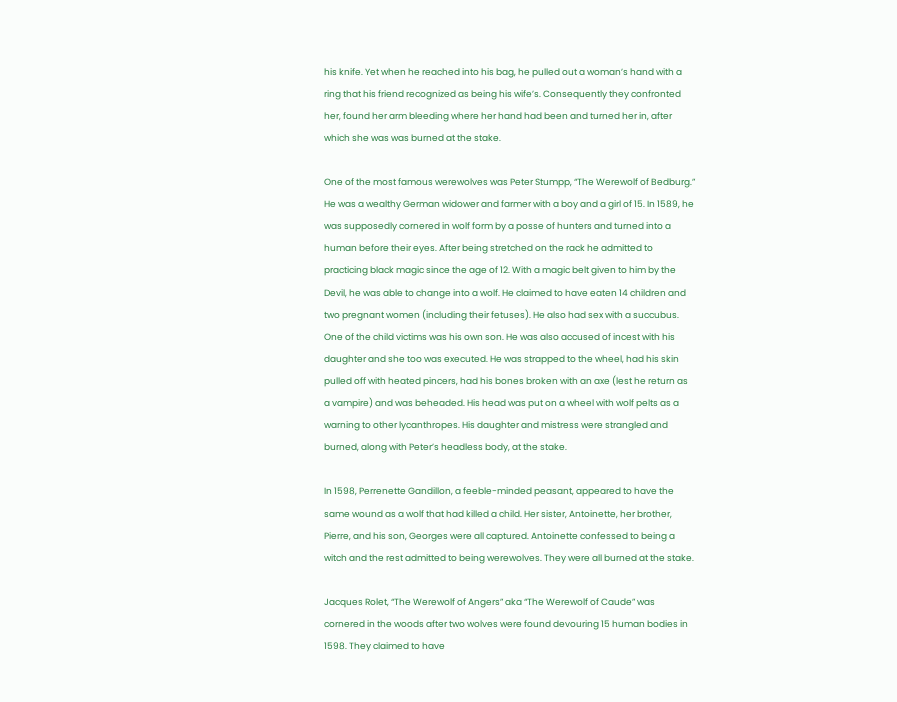his knife. Yet when he reached into his bag, he pulled out a woman’s hand with a ring that his friend recognized as being his wife’s. Consequently they confronted her, found her arm bleeding where her hand had been and turned her in, after which she was was burned at the stake.

One of the most famous werewolves was Peter Stumpp, “The Werewolf of Bedburg.” He was a wealthy German widower and farmer with a boy and a girl of 15. In 1589, he was supposedly cornered in wolf form by a posse of hunters and turned into a human before their eyes. After being stretched on the rack he admitted to practicing black magic since the age of 12. With a magic belt given to him by the Devil, he was able to change into a wolf. He claimed to have eaten 14 children and two pregnant women (including their fetuses). He also had sex with a succubus. One of the child victims was his own son. He was also accused of incest with his daughter and she too was executed. He was strapped to the wheel, had his skin pulled off with heated pincers, had his bones broken with an axe (lest he return as a vampire) and was beheaded. His head was put on a wheel with wolf pelts as a warning to other lycanthropes. His daughter and mistress were strangled and burned, along with Peter’s headless body, at the stake.

In 1598, Perrenette Gandillon, a feeble-minded peasant, appeared to have the same wound as a wolf that had killed a child. Her sister, Antoinette, her brother, Pierre, and his son, Georges were all captured. Antoinette confessed to being a witch and the rest admitted to being werewolves. They were all burned at the stake.

Jacques Rolet, “The Werewolf of Angers” aka “The Werewolf of Caude” was cornered in the woods after two wolves were found devouring 15 human bodies in 1598. They claimed to have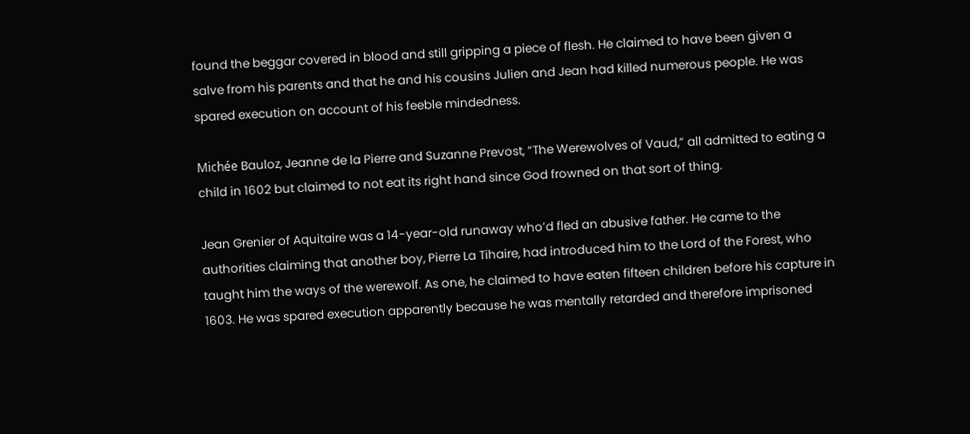found the beggar covered in blood and still gripping a piece of flesh. He claimed to have been given a salve from his parents and that he and his cousins Julien and Jean had killed numerous people. He was spared execution on account of his feeble mindedness.

Michée Bauloz, Jeanne de la Pierre and Suzanne Prevost, “The Werewolves of Vaud,” all admitted to eating a child in 1602 but claimed to not eat its right hand since God frowned on that sort of thing.

Jean Grenier of Aquitaire was a 14-year-old runaway who’d fled an abusive father. He came to the authorities claiming that another boy, Pierre La Tihaire, had introduced him to the Lord of the Forest, who taught him the ways of the werewolf. As one, he claimed to have eaten fifteen children before his capture in 1603. He was spared execution apparently because he was mentally retarded and therefore imprisoned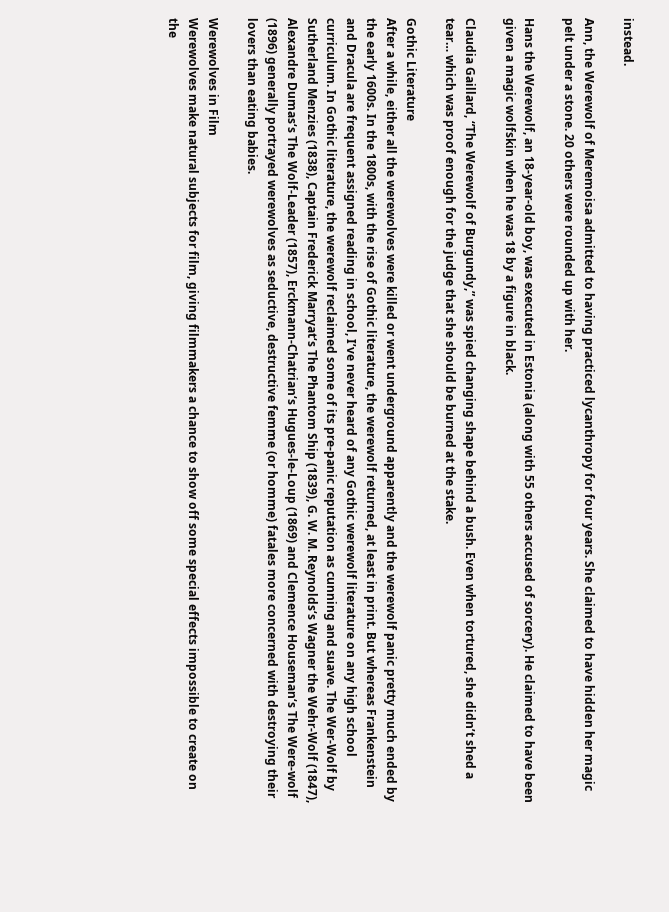instead.

Ann, the Werewolf of Meremoisa admitted to having practiced lycanthropy for four years. She claimed to have hidden her magic pelt under a stone. 20 others were rounded up with her.

Hans the Werewolf, an 18-year-old boy, was executed in Estonia (along with 55 others accused of sorcery). He claimed to have been given a magic wolfskin when he was 18 by a figure in black.

Claudia Gaillard, “The Werewolf of Burgundy,” was spied changing shape behind a bush. Even when tortured, she didn’t shed a tear… which was proof enough for the judge that she should be burned at the stake.

Gothic Literature
After a while, either all the werewolves were killed or went underground apparently and the werewolf panic pretty much ended by the early 1600s. In the 1800s, with the rise of Gothic literature, the werewolf returned, at least in print. But whereas Frankenstein and Dracula are frequent assigned reading in school, I’ve never heard of any Gothic werewolf literature on any high school curriculum. In Gothic literature, the werewolf reclaimed some of its pre-panic reputation as cunning and suave. The Wer-Wolf by Sutherland Menzies (1838), Captain Frederick Marryat‘s The Phantom Ship (1839), G. W. M. Reynolds‘s Wagner the Wehr-Wolf (1847), Alexandre Dumas‘s The Wolf-Leader (1857), Erckmann-Chatrian‘s Hugues-le-Loup (1869) and Clemence Houseman‘s The Were-wolf (1896) generally portrayed werewolves as seductive, destructive femme (or homme) fatales more concerned with destroying their lovers than eating babies.

Werewolves in Film
Werewolves make natural subjects for film, giving filmmakers a chance to show off some special effects impossible to create on the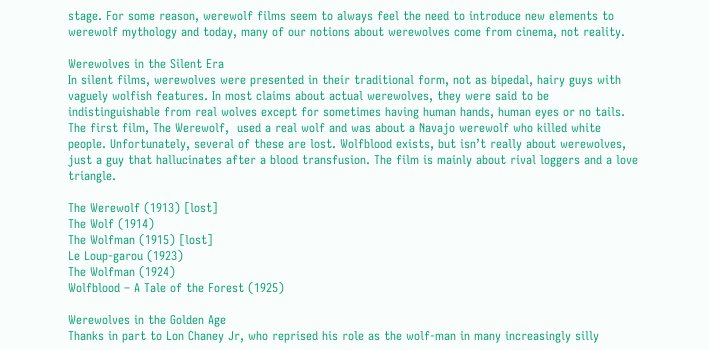stage. For some reason, werewolf films seem to always feel the need to introduce new elements to werewolf mythology and today, many of our notions about werewolves come from cinema, not reality.

Werewolves in the Silent Era
In silent films, werewolves were presented in their traditional form, not as bipedal, hairy guys with vaguely wolfish features. In most claims about actual werewolves, they were said to be indistinguishable from real wolves except for sometimes having human hands, human eyes or no tails. The first film, The Werewolf,  used a real wolf and was about a Navajo werewolf who killed white people. Unfortunately, several of these are lost. Wolfblood exists, but isn’t really about werewolves, just a guy that hallucinates after a blood transfusion. The film is mainly about rival loggers and a love triangle.

The Werewolf (1913) [lost]
The Wolf (1914)
The Wolfman (1915) [lost]
Le Loup-garou (1923)
The Wolfman (1924)
Wolfblood – A Tale of the Forest (1925)

Werewolves in the Golden Age
Thanks in part to Lon Chaney Jr, who reprised his role as the wolf-man in many increasingly silly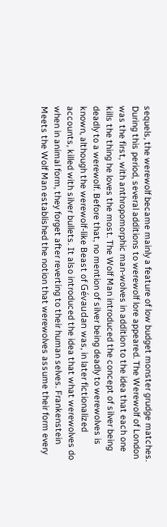sequels, the werewolf became mainly a feature of low budget monster grudge matches. During this period, several additions to werewolf lore appeared. The Werewolf of London was the first, with anthropomorphic man-wolves in addition to the idea that each one kills the thing he loves the most. The Wolf Man introduced the concept of silver being deadly to a werewolf. Before that, no mention of silver being deadly to werewolves is known, although the werewolf-like Beast of Gévaudan was, in later fictionalized accounts, killed with silver bullets. It also introduced the idea that what werewolves do when in animal form, they forget after reverting to their human selves. Frankenstein Meets the Wolf Man established the notion that werewolves assume their form every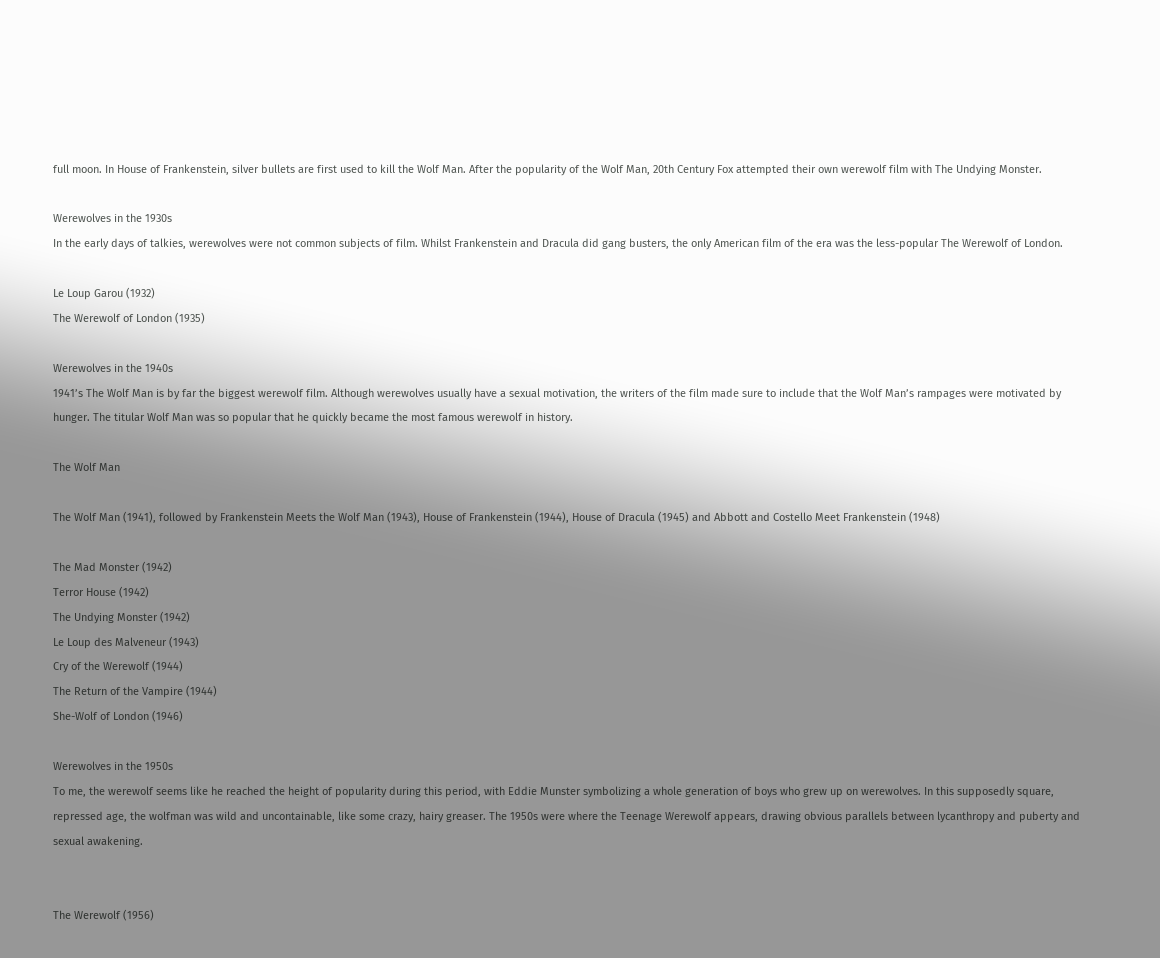full moon. In House of Frankenstein, silver bullets are first used to kill the Wolf Man. After the popularity of the Wolf Man, 20th Century Fox attempted their own werewolf film with The Undying Monster.

Werewolves in the 1930s
In the early days of talkies, werewolves were not common subjects of film. Whilst Frankenstein and Dracula did gang busters, the only American film of the era was the less-popular The Werewolf of London.

Le Loup Garou (1932)
The Werewolf of London (1935)

Werewolves in the 1940s
1941’s The Wolf Man is by far the biggest werewolf film. Although werewolves usually have a sexual motivation, the writers of the film made sure to include that the Wolf Man’s rampages were motivated by hunger. The titular Wolf Man was so popular that he quickly became the most famous werewolf in history.

The Wolf Man

The Wolf Man (1941), followed by Frankenstein Meets the Wolf Man (1943), House of Frankenstein (1944), House of Dracula (1945) and Abbott and Costello Meet Frankenstein (1948)

The Mad Monster (1942)
Terror House (1942)
The Undying Monster (1942)
Le Loup des Malveneur (1943)
Cry of the Werewolf (1944)
The Return of the Vampire (1944)
She-Wolf of London (1946)

Werewolves in the 1950s
To me, the werewolf seems like he reached the height of popularity during this period, with Eddie Munster symbolizing a whole generation of boys who grew up on werewolves. In this supposedly square, repressed age, the wolfman was wild and uncontainable, like some crazy, hairy greaser. The 1950s were where the Teenage Werewolf appears, drawing obvious parallels between lycanthropy and puberty and sexual awakening.


The Werewolf (1956)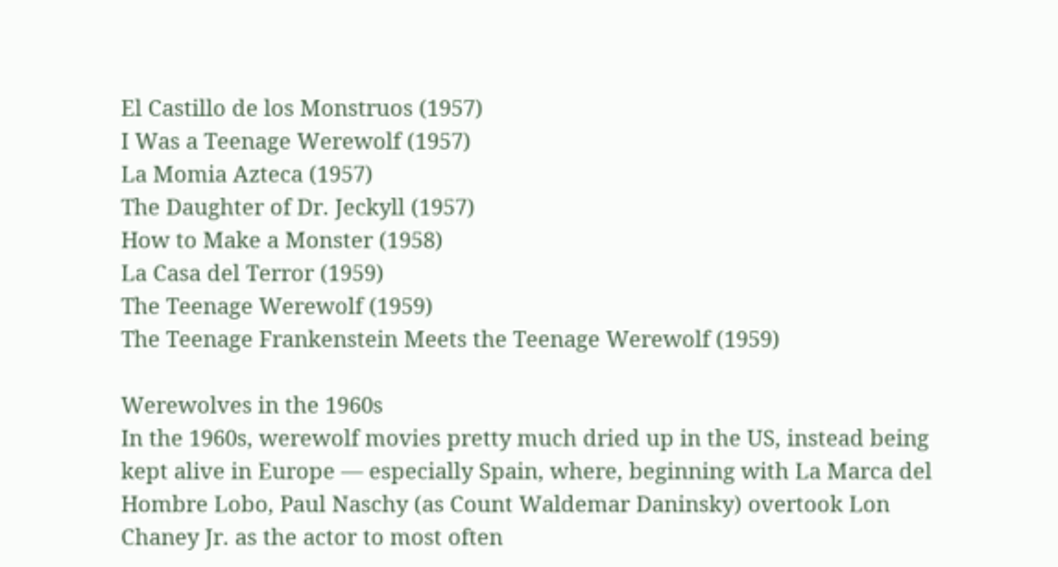El Castillo de los Monstruos (1957)
I Was a Teenage Werewolf (1957)
La Momia Azteca (1957)
The Daughter of Dr. Jeckyll (1957)
How to Make a Monster (1958)
La Casa del Terror (1959)
The Teenage Werewolf (1959)
The Teenage Frankenstein Meets the Teenage Werewolf (1959)

Werewolves in the 1960s
In the 1960s, werewolf movies pretty much dried up in the US, instead being kept alive in Europe — especially Spain, where, beginning with La Marca del Hombre Lobo, Paul Naschy (as Count Waldemar Daninsky) overtook Lon Chaney Jr. as the actor to most often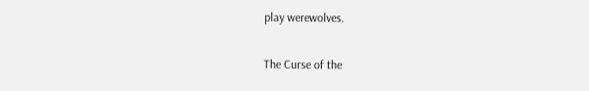play werewolves.

The Curse of the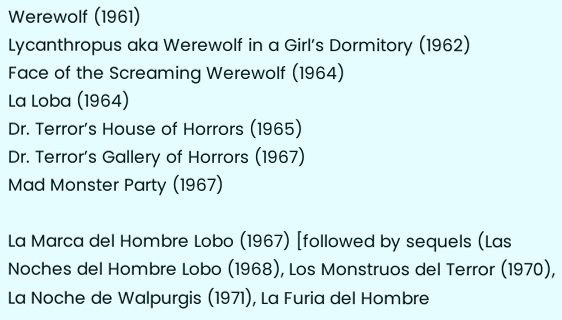Werewolf (1961)
Lycanthropus aka Werewolf in a Girl’s Dormitory (1962)
Face of the Screaming Werewolf (1964)
La Loba (1964)
Dr. Terror’s House of Horrors (1965)
Dr. Terror’s Gallery of Horrors (1967)
Mad Monster Party (1967)

La Marca del Hombre Lobo (1967) [followed by sequels (Las Noches del Hombre Lobo (1968), Los Monstruos del Terror (1970), La Noche de Walpurgis (1971), La Furia del Hombre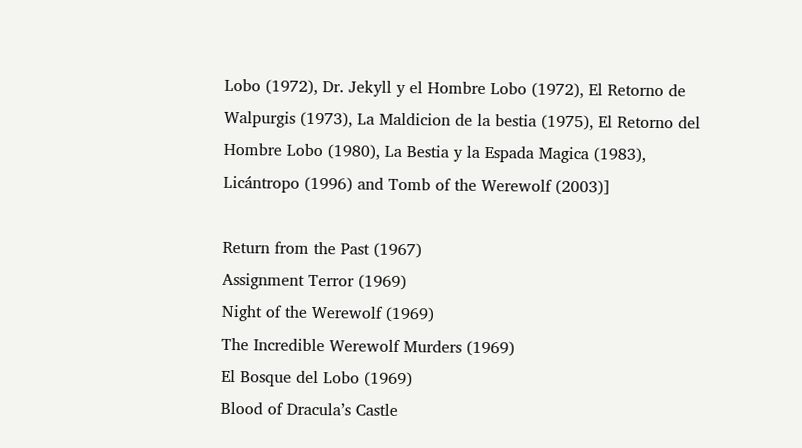Lobo (1972), Dr. Jekyll y el Hombre Lobo (1972), El Retorno de Walpurgis (1973), La Maldicion de la bestia (1975), El Retorno del Hombre Lobo (1980), La Bestia y la Espada Magica (1983), Licántropo (1996) and Tomb of the Werewolf (2003)]

Return from the Past (1967)
Assignment Terror (1969)
Night of the Werewolf (1969)
The Incredible Werewolf Murders (1969)
El Bosque del Lobo (1969)
Blood of Dracula’s Castle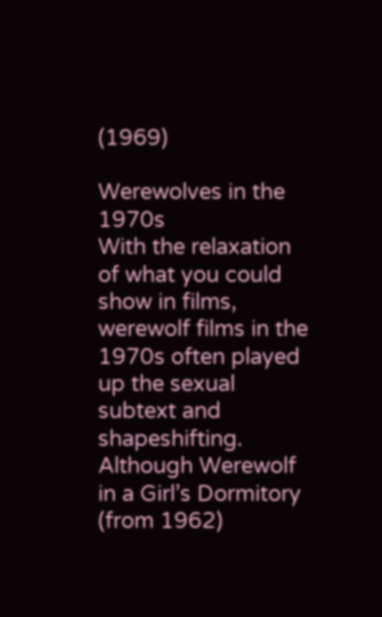(1969)

Werewolves in the 1970s
With the relaxation of what you could show in films, werewolf films in the 1970s often played up the sexual subtext and shapeshifting. Although Werewolf in a Girl’s Dormitory (from 1962)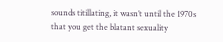sounds titillating, it wasn’t until the 1970s that you get the blatant sexuality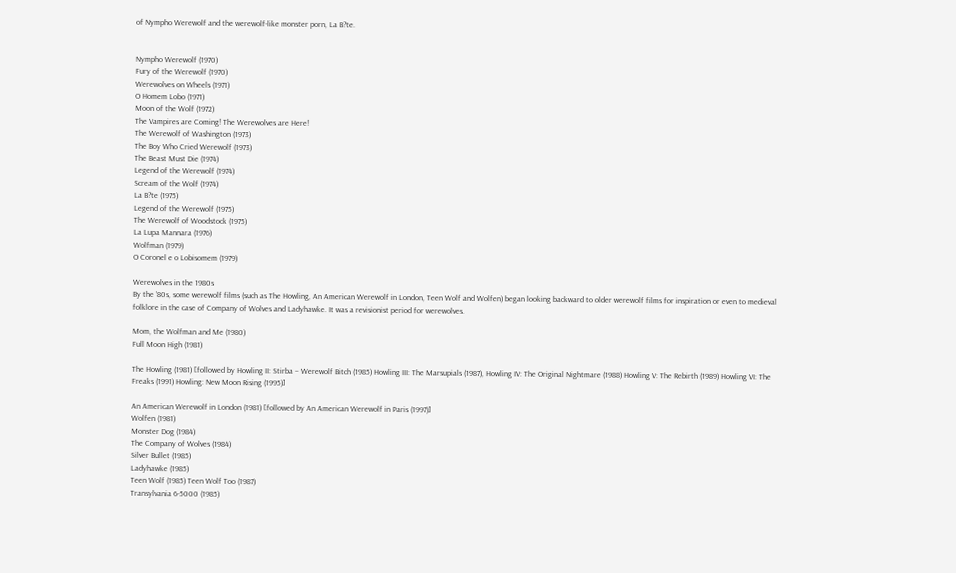of Nympho Werewolf and the werewolf-like monster porn, La B?te.


Nympho Werewolf (1970)
Fury of the Werewolf (1970)
Werewolves on Wheels (1971)
O Homem Lobo (1971)
Moon of the Wolf (1972)
The Vampires are Coming! The Werewolves are Here!
The Werewolf of Washington (1973)
The Boy Who Cried Werewolf (1973)
The Beast Must Die (1974)
Legend of the Werewolf (1974)
Scream of the Wolf (1974)
La B?te (1975)
Legend of the Werewolf (1975)
The Werewolf of Woodstock (1975)
La Lupa Mannara (1976)
Wolfman (1979)
O Coronel e o Lobisomem (1979)

Werewolves in the 1980s
By the ’80s, some werewolf films (such as The Howling, An American Werewolf in London, Teen Wolf and Wolfen) began looking backward to older werewolf films for inspiration or even to medieval folklore in the case of Company of Wolves and Ladyhawke. It was a revisionist period for werewolves.

Mom, the Wolfman and Me (1980)
Full Moon High (1981)

The Howling (1981) [followed by Howling II: Stirba – Werewolf Bitch (1985) Howling III: The Marsupials (1987), Howling IV: The Original Nightmare (1988) Howling V: The Rebirth (1989) Howling VI: The Freaks (1991) Howling: New Moon Rising (1995)]

An American Werewolf in London (1981) [followed by An American Werewolf in Paris (1997)]
Wolfen (1981)
Monster Dog (1984)
The Company of Wolves (1984)
Silver Bullet (1985)
Ladyhawke (1985)
Teen Wolf (1985) Teen Wolf Too (1987)
Transylvania 6-5000 (1985)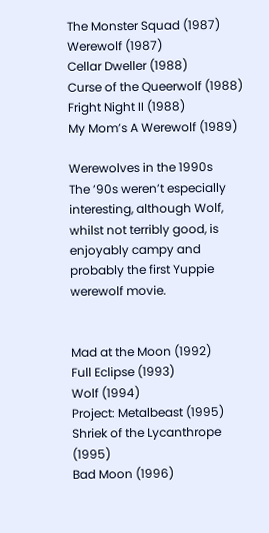The Monster Squad (1987)
Werewolf (1987)
Cellar Dweller (1988)
Curse of the Queerwolf (1988)
Fright Night II (1988)
My Mom’s A Werewolf (1989)

Werewolves in the 1990s
The ’90s weren’t especially interesting, although Wolf, whilst not terribly good, is enjoyably campy and probably the first Yuppie werewolf movie.


Mad at the Moon (1992)
Full Eclipse (1993)
Wolf (1994)
Project: Metalbeast (1995)
Shriek of the Lycanthrope (1995)
Bad Moon (1996)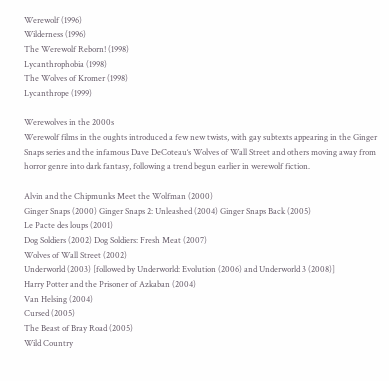Werewolf (1996)
Wilderness (1996)
The Werewolf Reborn! (1998)
Lycanthrophobia (1998)
The Wolves of Kromer (1998)
Lycanthrope (1999)

Werewolves in the 2000s
Werewolf films in the oughts introduced a few new twists, with gay subtexts appearing in the Ginger Snaps series and the infamous Dave DeCoteau‘s Wolves of Wall Street and others moving away from horror genre into dark fantasy, following a trend begun earlier in werewolf fiction.

Alvin and the Chipmunks Meet the Wolfman (2000)
Ginger Snaps (2000) Ginger Snaps 2: Unleashed (2004) Ginger Snaps Back (2005)
Le Pacte des loups (2001)
Dog Soldiers (2002) Dog Soldiers: Fresh Meat (2007)
Wolves of Wall Street (2002)
Underworld (2003) [followed by Underworld: Evolution (2006) and Underworld 3 (2008)]
Harry Potter and the Prisoner of Azkaban (2004)
Van Helsing (2004)
Cursed (2005)
The Beast of Bray Road (2005)
Wild Country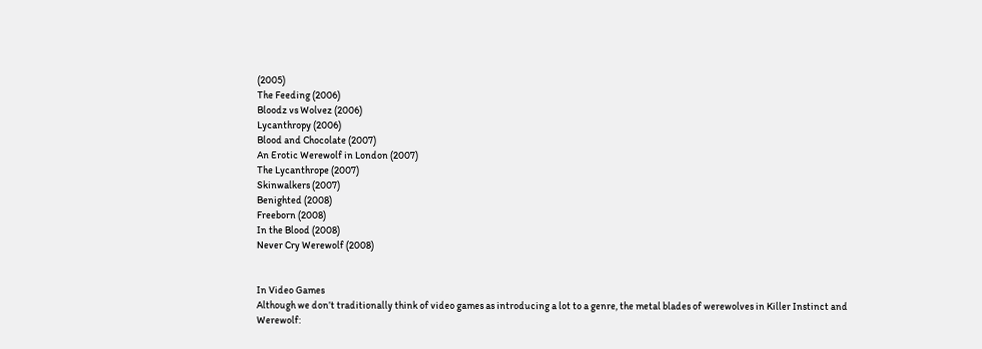(2005)
The Feeding (2006)
Bloodz vs Wolvez (2006)
Lycanthropy (2006)
Blood and Chocolate (2007)
An Erotic Werewolf in London (2007)
The Lycanthrope (2007)
Skinwalkers (2007)
Benighted (2008)
Freeborn (2008)
In the Blood (2008)
Never Cry Werewolf (2008)


In Video Games
Although we don’t traditionally think of video games as introducing a lot to a genre, the metal blades of werewolves in Killer Instinct and Werewolf: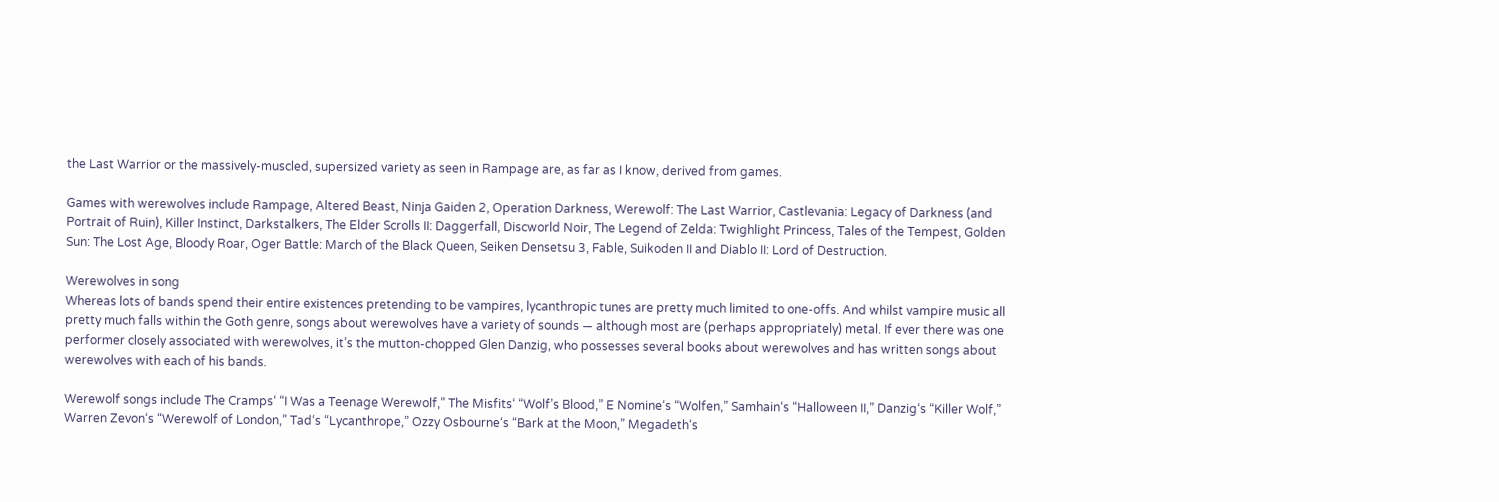the Last Warrior or the massively-muscled, supersized variety as seen in Rampage are, as far as I know, derived from games.

Games with werewolves include Rampage, Altered Beast, Ninja Gaiden 2, Operation Darkness, Werewolf: The Last Warrior, Castlevania: Legacy of Darkness (and Portrait of Ruin), Killer Instinct, Darkstalkers, The Elder Scrolls II: Daggerfall, Discworld Noir, The Legend of Zelda: Twighlight Princess, Tales of the Tempest, Golden Sun: The Lost Age, Bloody Roar, Oger Battle: March of the Black Queen, Seiken Densetsu 3, Fable, Suikoden II and Diablo II: Lord of Destruction.

Werewolves in song
Whereas lots of bands spend their entire existences pretending to be vampires, lycanthropic tunes are pretty much limited to one-offs. And whilst vampire music all pretty much falls within the Goth genre, songs about werewolves have a variety of sounds — although most are (perhaps appropriately) metal. If ever there was one performer closely associated with werewolves, it’s the mutton-chopped Glen Danzig, who possesses several books about werewolves and has written songs about werewolves with each of his bands.

Werewolf songs include The Cramps‘ “I Was a Teenage Werewolf,” The Misfits‘ “Wolf’s Blood,” E Nomine‘s “Wolfen,” Samhain‘s “Halloween II,” Danzig‘s “Killer Wolf,” Warren Zevon‘s “Werewolf of London,” Tad‘s “Lycanthrope,” Ozzy Osbourne‘s “Bark at the Moon,” Megadeth‘s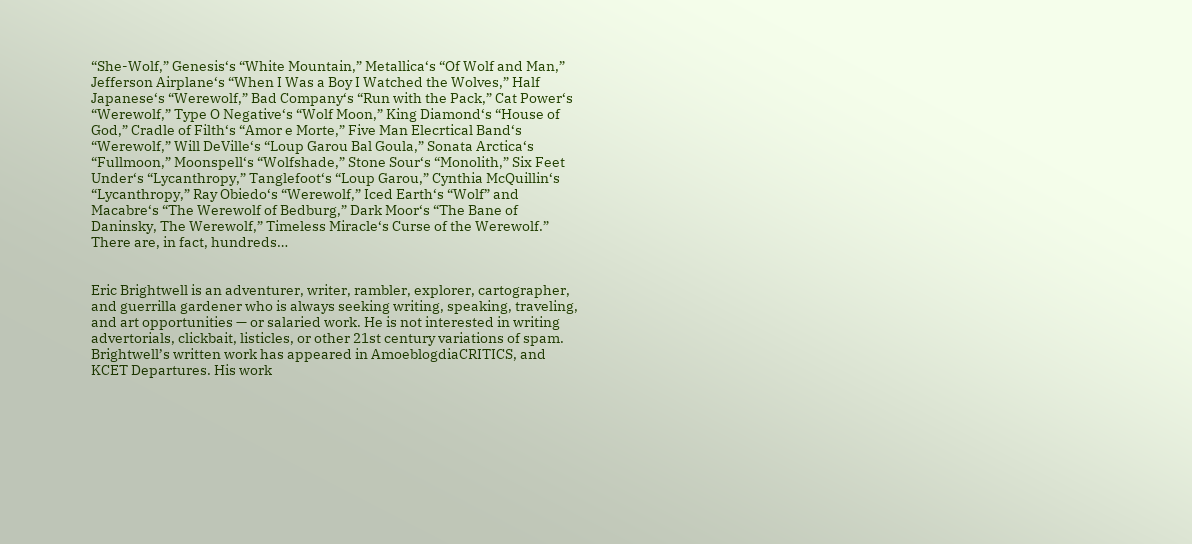“She-Wolf,” Genesis‘s “White Mountain,” Metallica‘s “Of Wolf and Man,” Jefferson Airplane‘s “When I Was a Boy I Watched the Wolves,” Half Japanese‘s “Werewolf,” Bad Company‘s “Run with the Pack,” Cat Power‘s “Werewolf,” Type O Negative‘s “Wolf Moon,” King Diamond‘s “House of God,” Cradle of Filth‘s “Amor e Morte,” Five Man Elecrtical Band‘s “Werewolf,” Will DeVille‘s “Loup Garou Bal Goula,” Sonata Arctica‘s “Fullmoon,” Moonspell‘s “Wolfshade,” Stone Sour‘s “Monolith,” Six Feet Under‘s “Lycanthropy,” Tanglefoot‘s “Loup Garou,” Cynthia McQuillin‘s “Lycanthropy,” Ray Obiedo‘s “Werewolf,” Iced Earth‘s “Wolf” and Macabre‘s “The Werewolf of Bedburg,” Dark Moor‘s “The Bane of Daninsky, The Werewolf,” Timeless Miracle‘s Curse of the Werewolf.” There are, in fact, hundreds…


Eric Brightwell is an adventurer, writer, rambler, explorer, cartographer, and guerrilla gardener who is always seeking writing, speaking, traveling, and art opportunities — or salaried work. He is not interested in writing advertorials, clickbait, listicles, or other 21st century variations of spam. Brightwell’s written work has appeared in AmoeblogdiaCRITICS, and KCET Departures. His work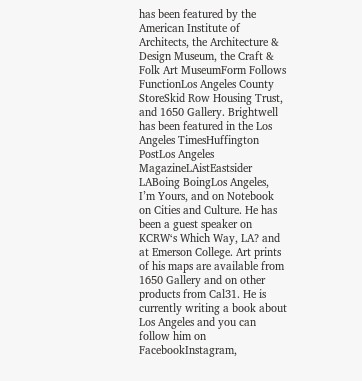has been featured by the American Institute of Architects, the Architecture & Design Museum, the Craft & Folk Art MuseumForm Follows FunctionLos Angeles County StoreSkid Row Housing Trust, and 1650 Gallery. Brightwell has been featured in the Los Angeles TimesHuffington PostLos Angeles MagazineLAistEastsider LABoing BoingLos Angeles, I’m Yours, and on Notebook on Cities and Culture. He has been a guest speaker on KCRW‘s Which Way, LA? and at Emerson College. Art prints of his maps are available from 1650 Gallery and on other products from Cal31. He is currently writing a book about Los Angeles and you can follow him on FacebookInstagram,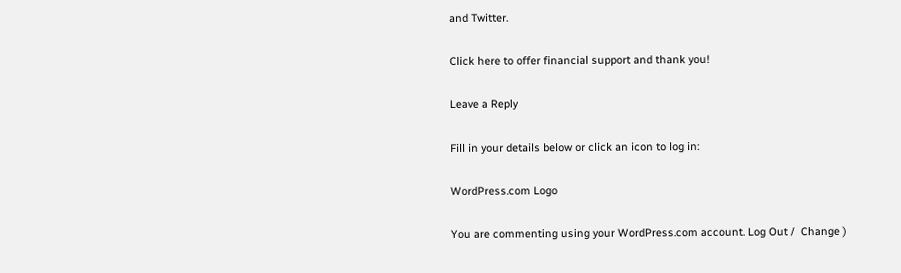and Twitter.

Click here to offer financial support and thank you!

Leave a Reply

Fill in your details below or click an icon to log in:

WordPress.com Logo

You are commenting using your WordPress.com account. Log Out /  Change )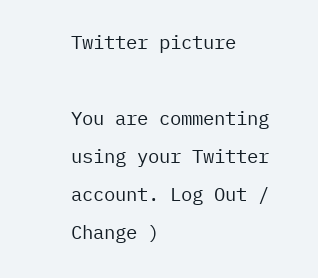Twitter picture

You are commenting using your Twitter account. Log Out /  Change )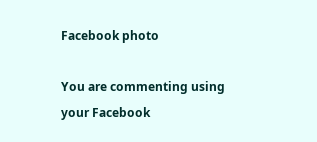Facebook photo

You are commenting using your Facebook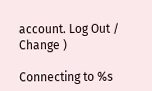account. Log Out /  Change )

Connecting to %s